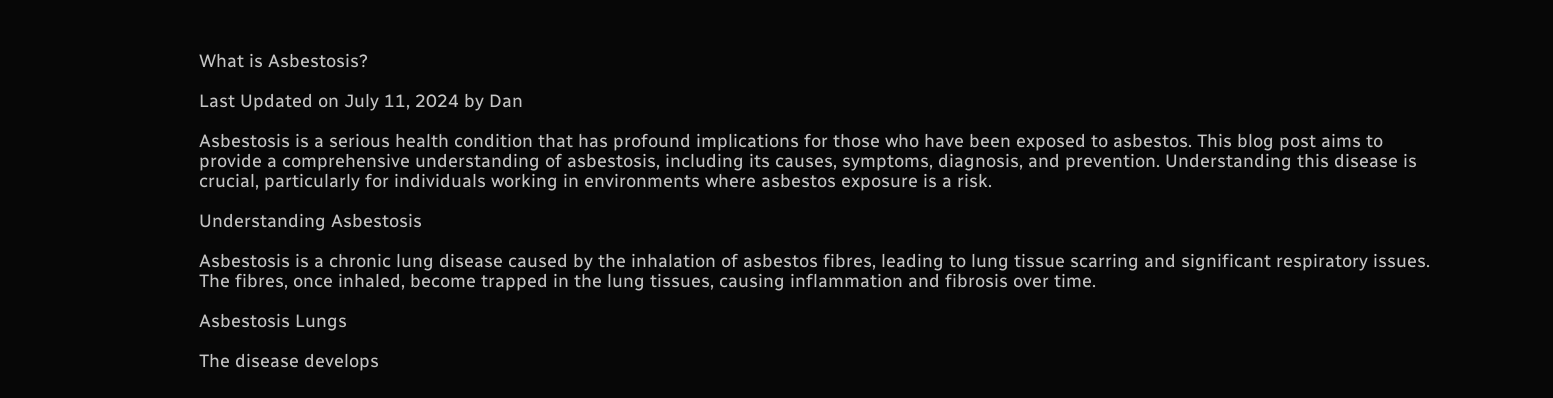What is Asbestosis?

Last Updated on July 11, 2024 by Dan

Asbestosis is a serious health condition that has profound implications for those who have been exposed to asbestos. This blog post aims to provide a comprehensive understanding of asbestosis, including its causes, symptoms, diagnosis, and prevention. Understanding this disease is crucial, particularly for individuals working in environments where asbestos exposure is a risk.

Understanding Asbestosis

Asbestosis is a chronic lung disease caused by the inhalation of asbestos fibres, leading to lung tissue scarring and significant respiratory issues. The fibres, once inhaled, become trapped in the lung tissues, causing inflammation and fibrosis over time.

Asbestosis Lungs

The disease develops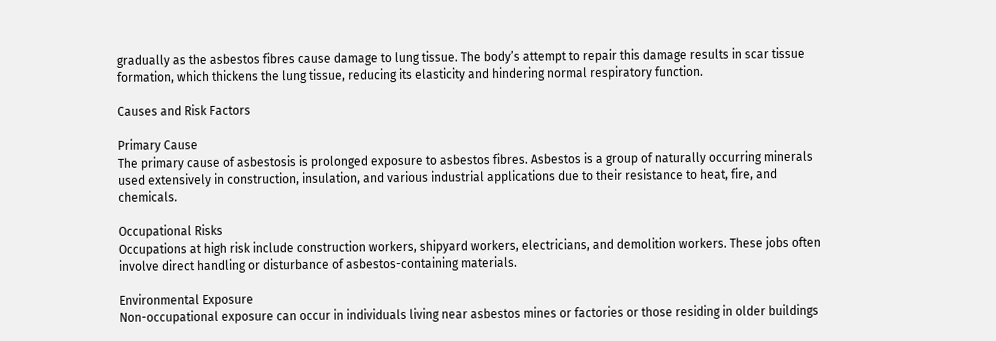gradually as the asbestos fibres cause damage to lung tissue. The body’s attempt to repair this damage results in scar tissue formation, which thickens the lung tissue, reducing its elasticity and hindering normal respiratory function.

Causes and Risk Factors

Primary Cause
The primary cause of asbestosis is prolonged exposure to asbestos fibres. Asbestos is a group of naturally occurring minerals used extensively in construction, insulation, and various industrial applications due to their resistance to heat, fire, and chemicals.

Occupational Risks
Occupations at high risk include construction workers, shipyard workers, electricians, and demolition workers. These jobs often involve direct handling or disturbance of asbestos-containing materials.

Environmental Exposure
Non-occupational exposure can occur in individuals living near asbestos mines or factories or those residing in older buildings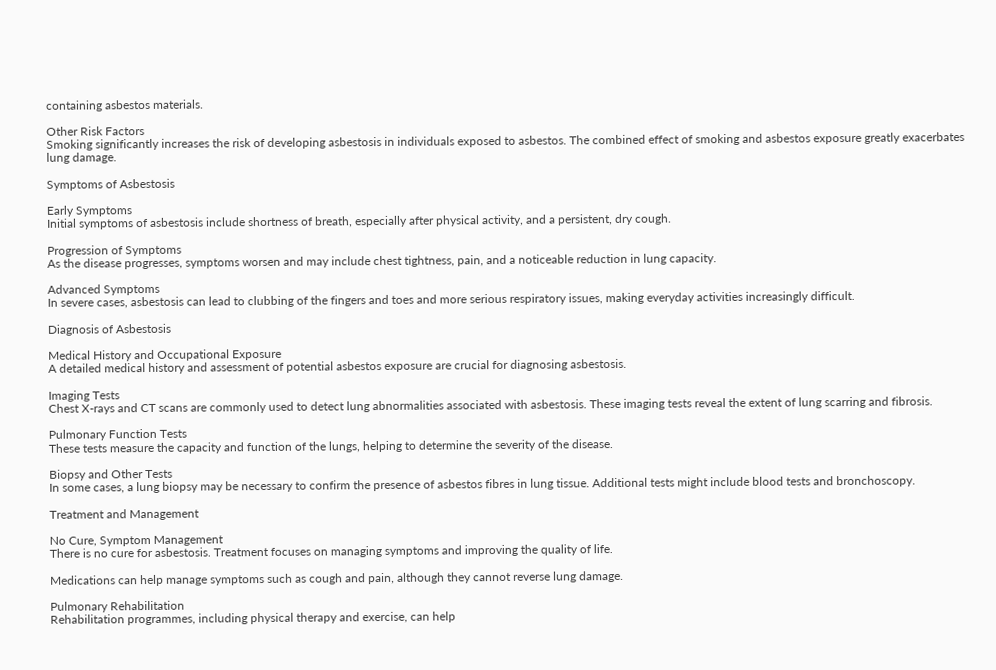containing asbestos materials.

Other Risk Factors
Smoking significantly increases the risk of developing asbestosis in individuals exposed to asbestos. The combined effect of smoking and asbestos exposure greatly exacerbates lung damage.

Symptoms of Asbestosis

Early Symptoms
Initial symptoms of asbestosis include shortness of breath, especially after physical activity, and a persistent, dry cough.

Progression of Symptoms
As the disease progresses, symptoms worsen and may include chest tightness, pain, and a noticeable reduction in lung capacity.

Advanced Symptoms
In severe cases, asbestosis can lead to clubbing of the fingers and toes and more serious respiratory issues, making everyday activities increasingly difficult.

Diagnosis of Asbestosis

Medical History and Occupational Exposure
A detailed medical history and assessment of potential asbestos exposure are crucial for diagnosing asbestosis.

Imaging Tests
Chest X-rays and CT scans are commonly used to detect lung abnormalities associated with asbestosis. These imaging tests reveal the extent of lung scarring and fibrosis.

Pulmonary Function Tests
These tests measure the capacity and function of the lungs, helping to determine the severity of the disease.

Biopsy and Other Tests
In some cases, a lung biopsy may be necessary to confirm the presence of asbestos fibres in lung tissue. Additional tests might include blood tests and bronchoscopy.

Treatment and Management

No Cure, Symptom Management
There is no cure for asbestosis. Treatment focuses on managing symptoms and improving the quality of life.

Medications can help manage symptoms such as cough and pain, although they cannot reverse lung damage.

Pulmonary Rehabilitation
Rehabilitation programmes, including physical therapy and exercise, can help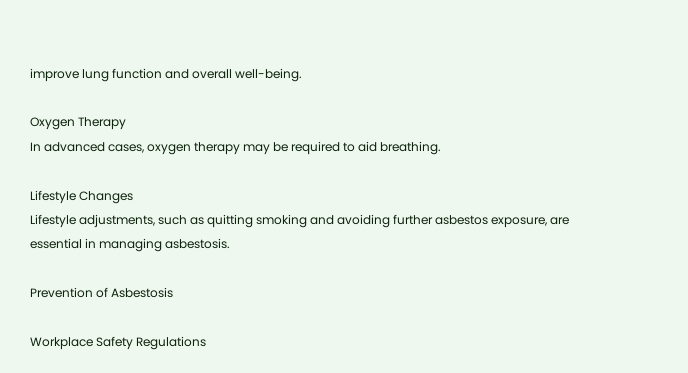improve lung function and overall well-being.

Oxygen Therapy
In advanced cases, oxygen therapy may be required to aid breathing.

Lifestyle Changes
Lifestyle adjustments, such as quitting smoking and avoiding further asbestos exposure, are essential in managing asbestosis.

Prevention of Asbestosis

Workplace Safety Regulations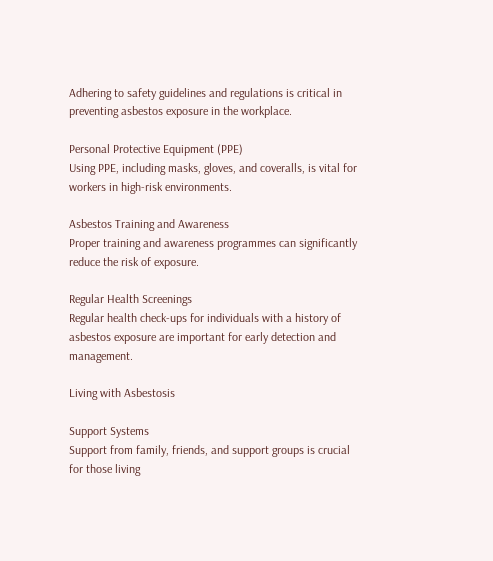Adhering to safety guidelines and regulations is critical in preventing asbestos exposure in the workplace.

Personal Protective Equipment (PPE)
Using PPE, including masks, gloves, and coveralls, is vital for workers in high-risk environments.

Asbestos Training and Awareness
Proper training and awareness programmes can significantly reduce the risk of exposure.

Regular Health Screenings
Regular health check-ups for individuals with a history of asbestos exposure are important for early detection and management.

Living with Asbestosis

Support Systems
Support from family, friends, and support groups is crucial for those living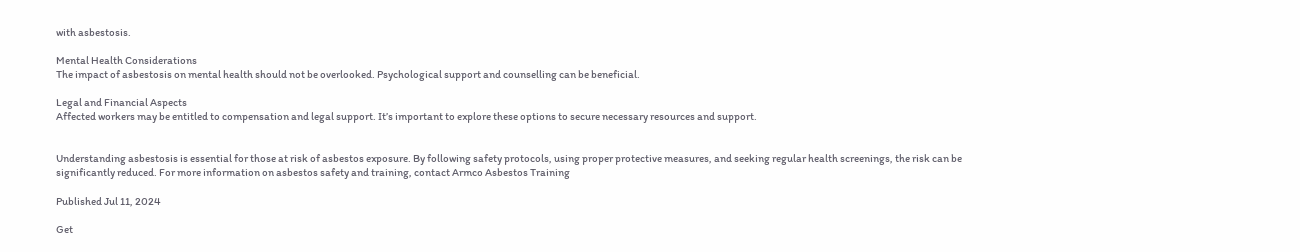with asbestosis.

Mental Health Considerations
The impact of asbestosis on mental health should not be overlooked. Psychological support and counselling can be beneficial.

Legal and Financial Aspects
Affected workers may be entitled to compensation and legal support. It’s important to explore these options to secure necessary resources and support.


Understanding asbestosis is essential for those at risk of asbestos exposure. By following safety protocols, using proper protective measures, and seeking regular health screenings, the risk can be significantly reduced. For more information on asbestos safety and training, contact Armco Asbestos Training

Published Jul 11, 2024

Get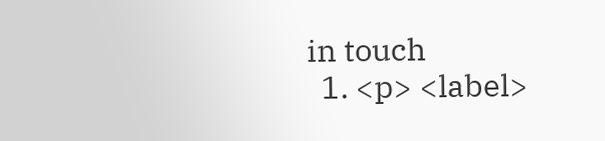in touch
  1. <p> <label>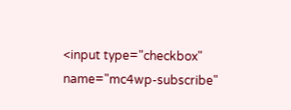<input type="checkbox" name="mc4wp-subscribe"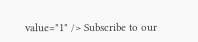value="1" /> Subscribe to our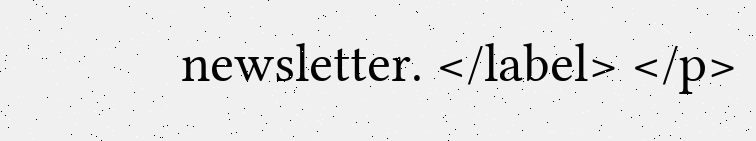newsletter. </label> </p>